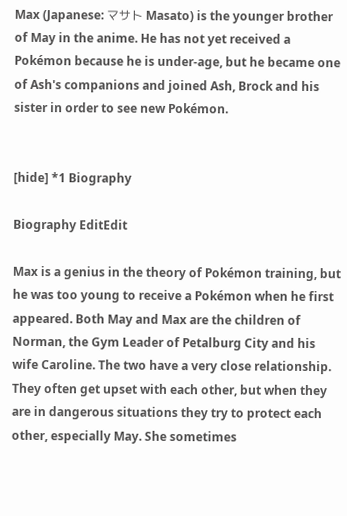Max (Japanese: マサト Masato) is the younger brother of May in the anime. He has not yet received a Pokémon because he is under-age, but he became one of Ash's companions and joined Ash, Brock and his sister in order to see new Pokémon.


[hide] *1 Biography

Biography EditEdit

Max is a genius in the theory of Pokémon training, but he was too young to receive a Pokémon when he first appeared. Both May and Max are the children of Norman, the Gym Leader of Petalburg City and his wife Caroline. The two have a very close relationship. They often get upset with each other, but when they are in dangerous situations they try to protect each other, especially May. She sometimes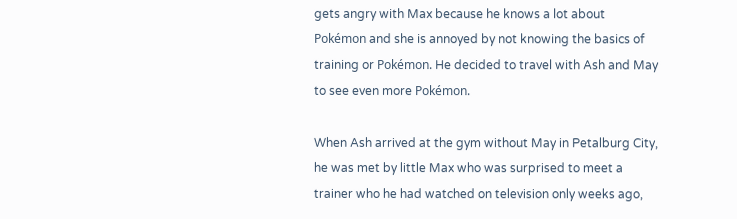gets angry with Max because he knows a lot about Pokémon and she is annoyed by not knowing the basics of training or Pokémon. He decided to travel with Ash and May to see even more Pokémon.

When Ash arrived at the gym without May in Petalburg City, he was met by little Max who was surprised to meet a trainer who he had watched on television only weeks ago,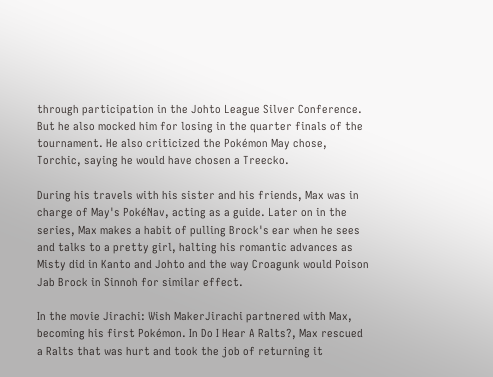through participation in the Johto League Silver Conference. But he also mocked him for losing in the quarter finals of the tournament. He also criticized the Pokémon May chose, Torchic, saying he would have chosen a Treecko.

During his travels with his sister and his friends, Max was in charge of May's PokéNav, acting as a guide. Later on in the series, Max makes a habit of pulling Brock's ear when he sees and talks to a pretty girl, halting his romantic advances as Misty did in Kanto and Johto and the way Croagunk would Poison Jab Brock in Sinnoh for similar effect.

In the movie Jirachi: Wish MakerJirachi partnered with Max, becoming his first Pokémon. In Do I Hear A Ralts?, Max rescued a Ralts that was hurt and took the job of returning it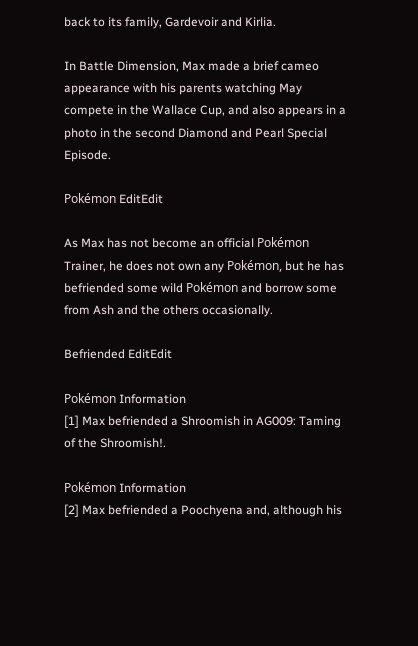back to its family, Gardevoir and Kirlia.

In Battle Dimension, Max made a brief cameo appearance with his parents watching May compete in the Wallace Cup, and also appears in a photo in the second Diamond and Pearl Special Episode.

Pokémon EditEdit

As Max has not become an official Pokémon Trainer, he does not own any Pokémon, but he has befriended some wild Pokémon and borrow some from Ash and the others occasionally.

Befriended EditEdit

Pokémon Information
[1] Max befriended a Shroomish in AG009: Taming of the Shroomish!.

Pokémon Information
[2] Max befriended a Poochyena and, although his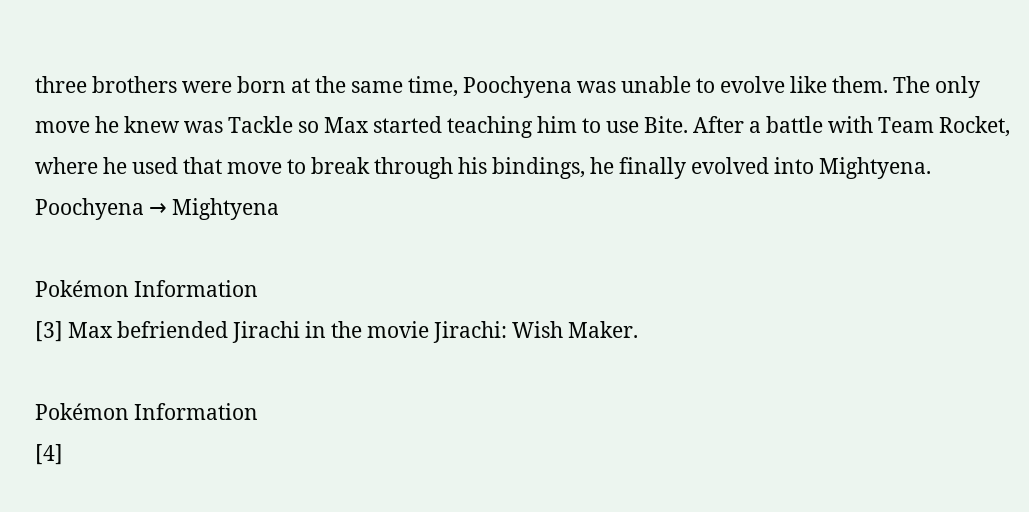three brothers were born at the same time, Poochyena was unable to evolve like them. The only move he knew was Tackle so Max started teaching him to use Bite. After a battle with Team Rocket, where he used that move to break through his bindings, he finally evolved into Mightyena.
Poochyena → Mightyena

Pokémon Information
[3] Max befriended Jirachi in the movie Jirachi: Wish Maker.

Pokémon Information
[4]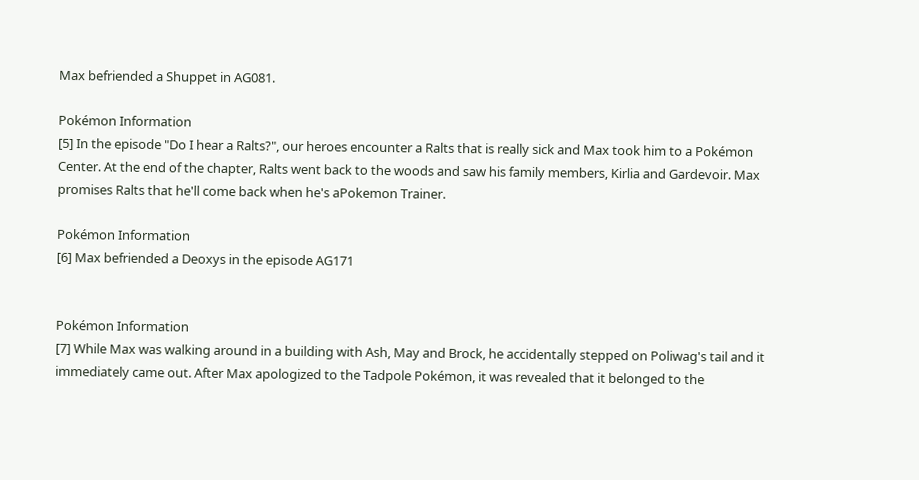Max befriended a Shuppet in AG081.

Pokémon Information
[5] In the episode "Do I hear a Ralts?", our heroes encounter a Ralts that is really sick and Max took him to a Pokémon Center. At the end of the chapter, Ralts went back to the woods and saw his family members, Kirlia and Gardevoir. Max promises Ralts that he'll come back when he's aPokemon Trainer.

Pokémon Information
[6] Max befriended a Deoxys in the episode AG171


Pokémon Information
[7] While Max was walking around in a building with Ash, May and Brock, he accidentally stepped on Poliwag's tail and it immediately came out. After Max apologized to the Tadpole Pokémon, it was revealed that it belonged to the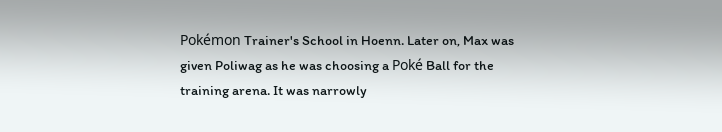Pokémon Trainer's School in Hoenn. Later on, Max was given Poliwag as he was choosing a Poké Ball for the training arena. It was narrowly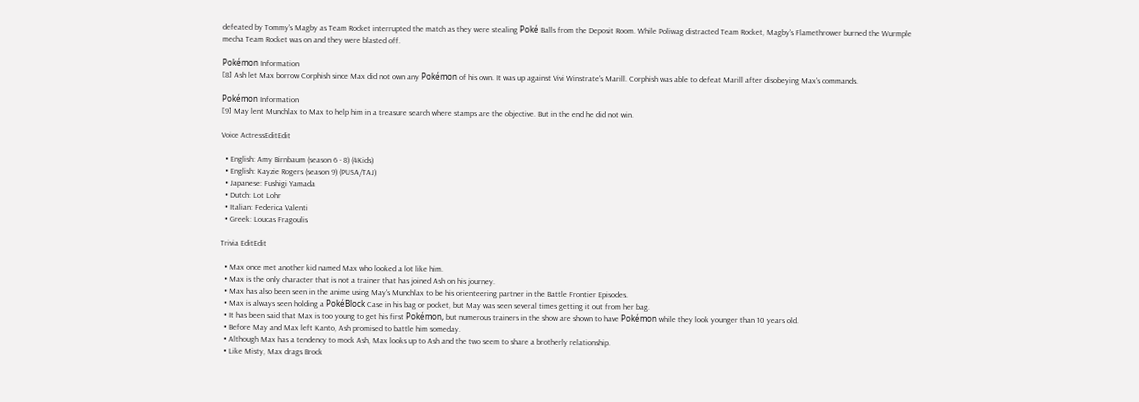defeated by Tommy's Magby as Team Rocket interrupted the match as they were stealing Poké Balls from the Deposit Room. While Poliwag distracted Team Rocket, Magby's Flamethrower burned the Wurmple mecha Team Rocket was on and they were blasted off.

Pokémon Information
[8] Ash let Max borrow Corphish since Max did not own any Pokémon of his own. It was up against Vivi Winstrate's Marill. Corphish was able to defeat Marill after disobeying Max's commands.

Pokémon Information
[9] May lent Munchlax to Max to help him in a treasure search where stamps are the objective. But in the end he did not win.

Voice ActressEditEdit

  • English: Amy Birnbaum (season 6 - 8) (4Kids)
  • English: Kayzie Rogers (season 9) (PUSA/TAJ)
  • Japanese: Fushigi Yamada
  • Dutch: Lot Lohr
  • Italian: Federica Valenti
  • Greek: Loucas Fragoulis

Trivia EditEdit

  • Max once met another kid named Max who looked a lot like him.
  • Max is the only character that is not a trainer that has joined Ash on his journey.
  • Max has also been seen in the anime using May's Munchlax to be his orienteering partner in the Battle Frontier Episodes.
  • Max is always seen holding a PokéBlock Case in his bag or pocket, but May was seen several times getting it out from her bag.
  • It has been said that Max is too young to get his first Pokémon, but numerous trainers in the show are shown to have Pokémon while they look younger than 10 years old.
  • Before May and Max left Kanto, Ash promised to battle him someday.
  • Although Max has a tendency to mock Ash, Max looks up to Ash and the two seem to share a brotherly relationship.
  • Like Misty, Max drags Brock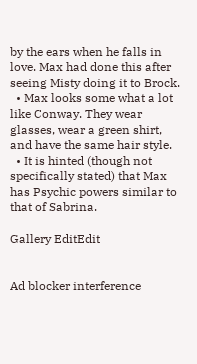by the ears when he falls in love. Max had done this after seeing Misty doing it to Brock.
  • Max looks some what a lot like Conway. They wear glasses, wear a green shirt, and have the same hair style.
  • It is hinted (though not specifically stated) that Max has Psychic powers similar to that of Sabrina.

Gallery EditEdit


Ad blocker interference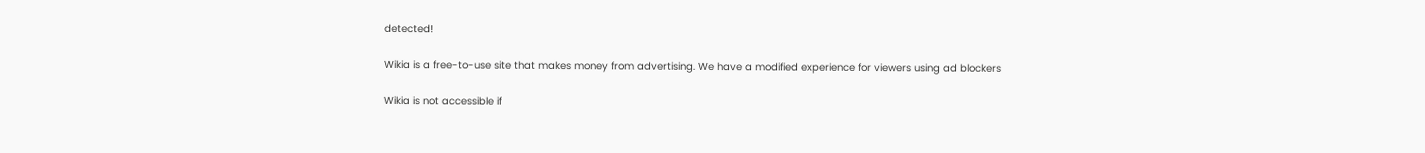detected!

Wikia is a free-to-use site that makes money from advertising. We have a modified experience for viewers using ad blockers

Wikia is not accessible if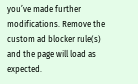you’ve made further modifications. Remove the custom ad blocker rule(s) and the page will load as expected.